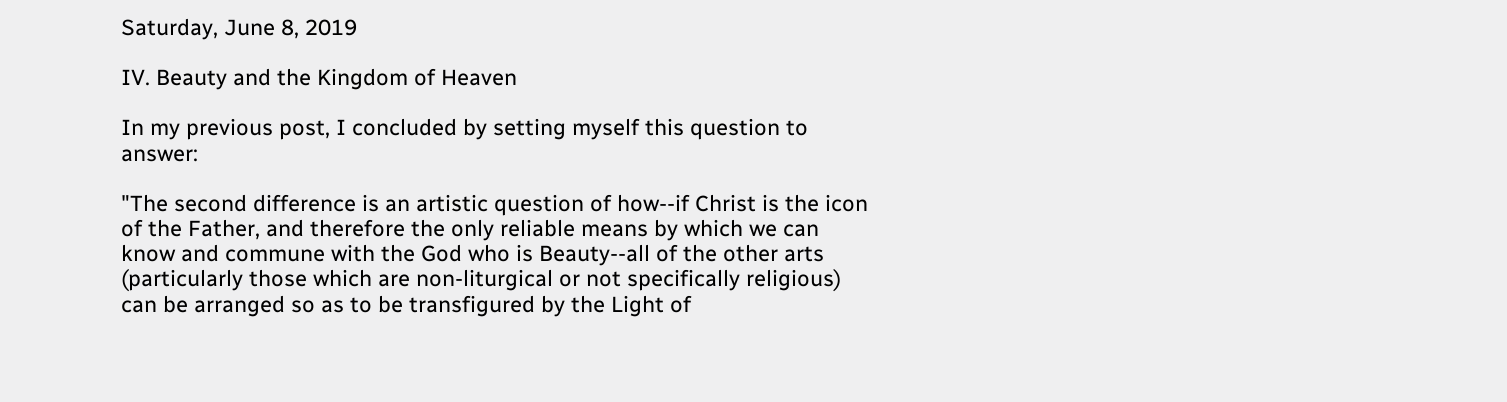Saturday, June 8, 2019

IV. Beauty and the Kingdom of Heaven

In my previous post, I concluded by setting myself this question to answer:

"The second difference is an artistic question of how--if Christ is the icon of the Father, and therefore the only reliable means by which we can know and commune with the God who is Beauty--all of the other arts (particularly those which are non-liturgical or not specifically religious) can be arranged so as to be transfigured by the Light of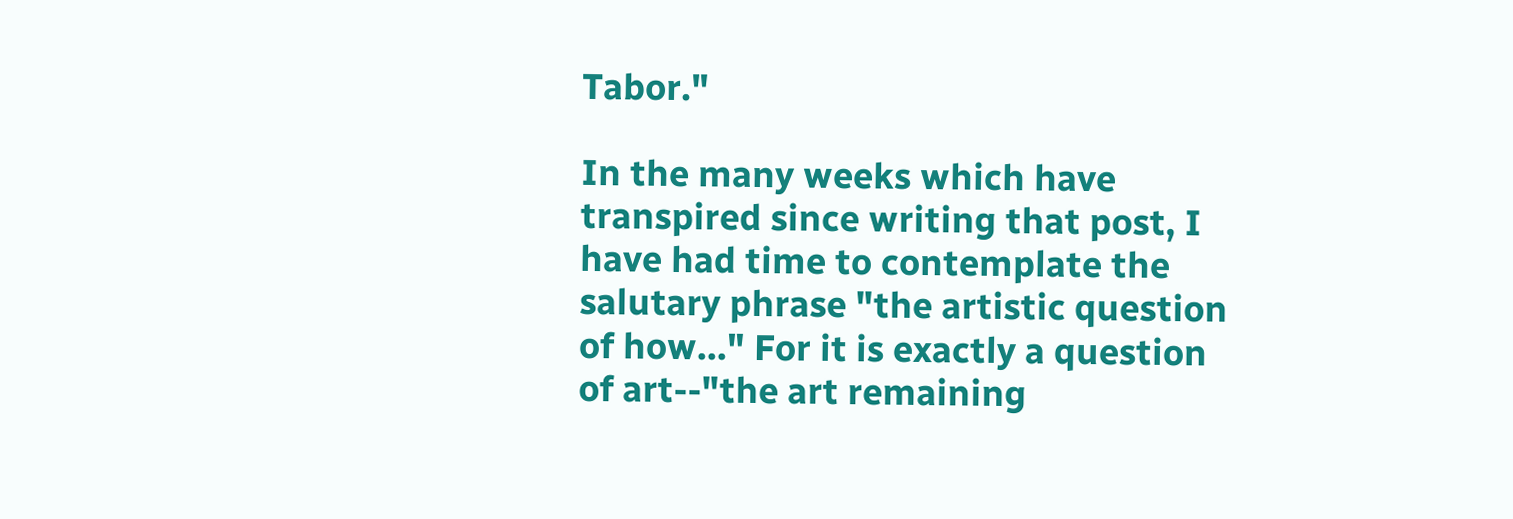Tabor."

In the many weeks which have transpired since writing that post, I have had time to contemplate the salutary phrase "the artistic question of how..." For it is exactly a question of art--"the art remaining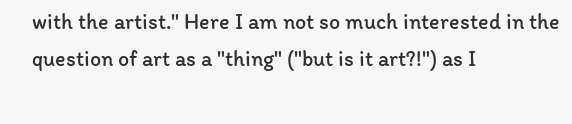with the artist." Here I am not so much interested in the question of art as a "thing" ("but is it art?!") as I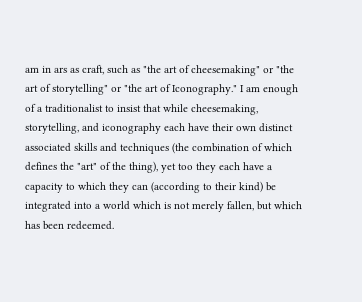am in ars as craft, such as "the art of cheesemaking" or "the art of storytelling" or "the art of Iconography." I am enough of a traditionalist to insist that while cheesemaking, storytelling, and iconography each have their own distinct associated skills and techniques (the combination of which defines the "art" of the thing), yet too they each have a capacity to which they can (according to their kind) be integrated into a world which is not merely fallen, but which has been redeemed.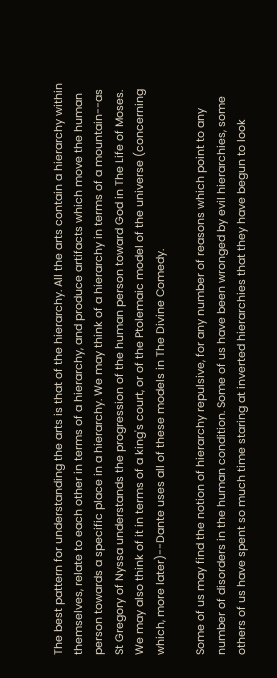The best pattern for understanding the arts is that of the hierarchy. All the arts contain a hierarchy within themselves, relate to each other in terms of a hierarchy, and produce artifacts which move the human person towards a specific place in a hierarchy. We may think of a hierarchy in terms of a mountain--as St Gregory of Nyssa understands the progression of the human person toward God in The Life of Moses. We may also think of it in terms of a king's court, or of the Ptolemaic model of the universe (concerning which, more later)--Dante uses all of these models in The Divine Comedy.

Some of us may find the notion of hierarchy repulsive, for any number of reasons which point to any number of disorders in the human condition. Some of us have been wronged by evil hierarchies, some others of us have spent so much time staring at inverted hierarchies that they have begun to look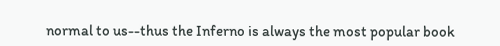normal to us--thus the Inferno is always the most popular book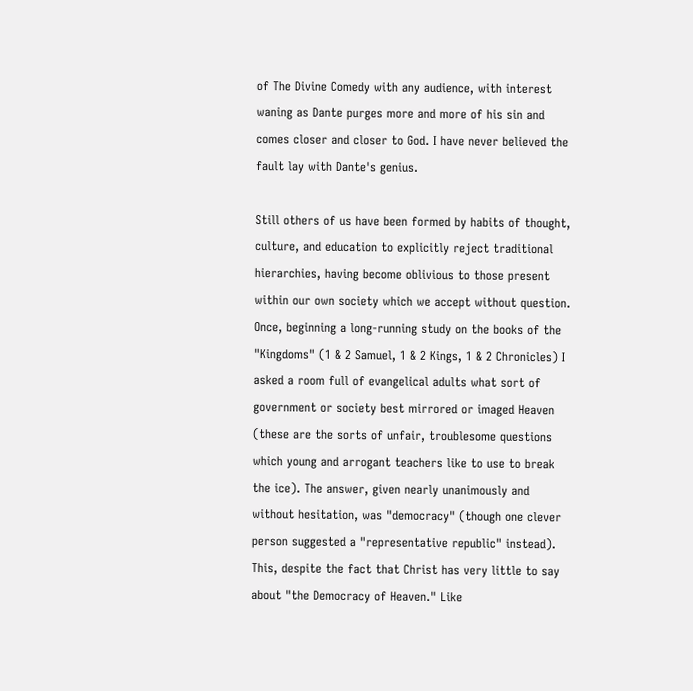of The Divine Comedy with any audience, with interest waning as Dante purges more and more of his sin and comes closer and closer to God. I have never believed the fault lay with Dante's genius.

Still others of us have been formed by habits of thought, culture, and education to explicitly reject traditional hierarchies, having become oblivious to those present within our own society which we accept without question. Once, beginning a long-running study on the books of the "Kingdoms" (1 & 2 Samuel, 1 & 2 Kings, 1 & 2 Chronicles) I asked a room full of evangelical adults what sort of government or society best mirrored or imaged Heaven (these are the sorts of unfair, troublesome questions which young and arrogant teachers like to use to break the ice). The answer, given nearly unanimously and without hesitation, was "democracy" (though one clever person suggested a "representative republic" instead). This, despite the fact that Christ has very little to say about "the Democracy of Heaven." Like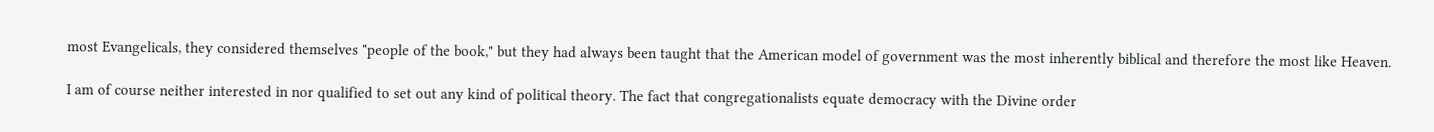most Evangelicals, they considered themselves "people of the book," but they had always been taught that the American model of government was the most inherently biblical and therefore the most like Heaven.

I am of course neither interested in nor qualified to set out any kind of political theory. The fact that congregationalists equate democracy with the Divine order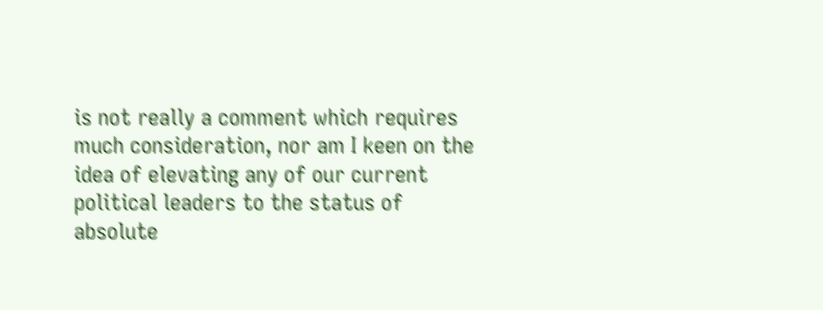is not really a comment which requires much consideration, nor am I keen on the idea of elevating any of our current political leaders to the status of absolute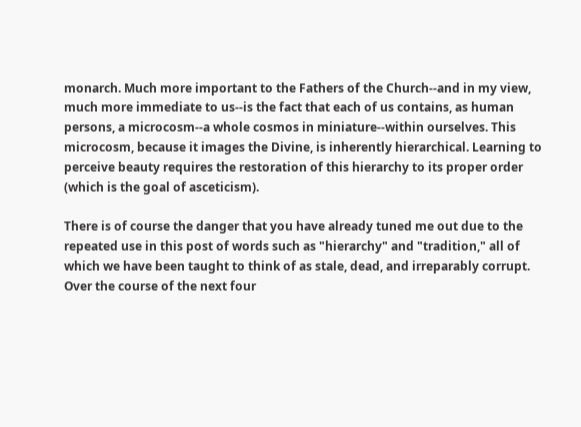monarch. Much more important to the Fathers of the Church--and in my view, much more immediate to us--is the fact that each of us contains, as human persons, a microcosm--a whole cosmos in miniature--within ourselves. This microcosm, because it images the Divine, is inherently hierarchical. Learning to perceive beauty requires the restoration of this hierarchy to its proper order (which is the goal of asceticism).

There is of course the danger that you have already tuned me out due to the repeated use in this post of words such as "hierarchy" and "tradition," all of which we have been taught to think of as stale, dead, and irreparably corrupt. Over the course of the next four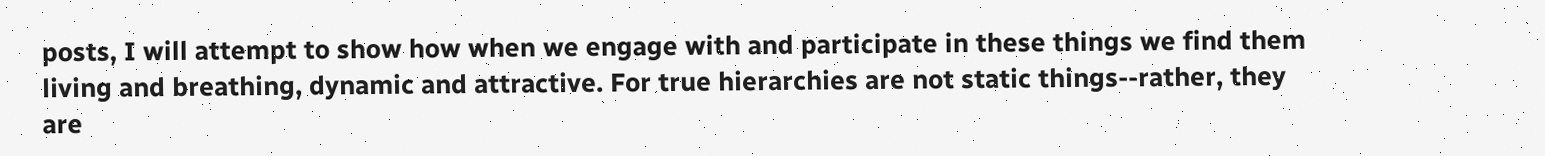posts, I will attempt to show how when we engage with and participate in these things we find them living and breathing, dynamic and attractive. For true hierarchies are not static things--rather, they are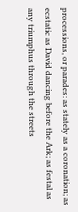processions, or parades: as stately as a coronation; as ecstatic as David dancing before the Ark; as festal as any triumphus through the streets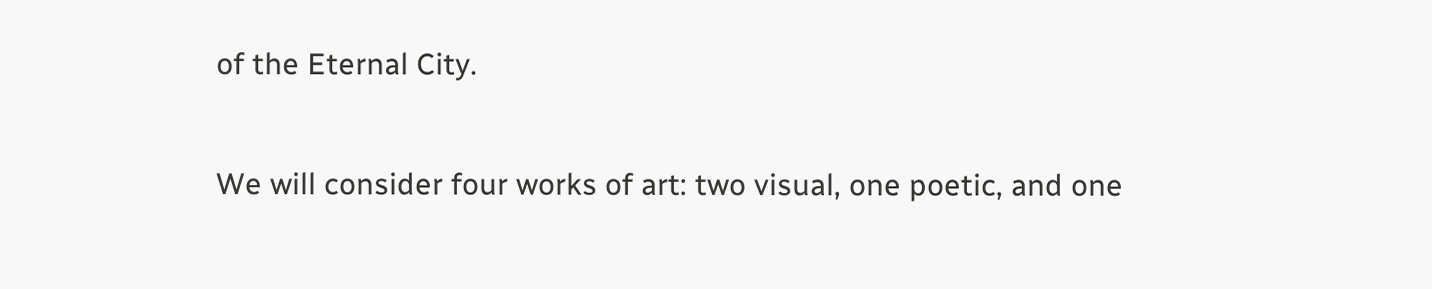of the Eternal City.

We will consider four works of art: two visual, one poetic, and one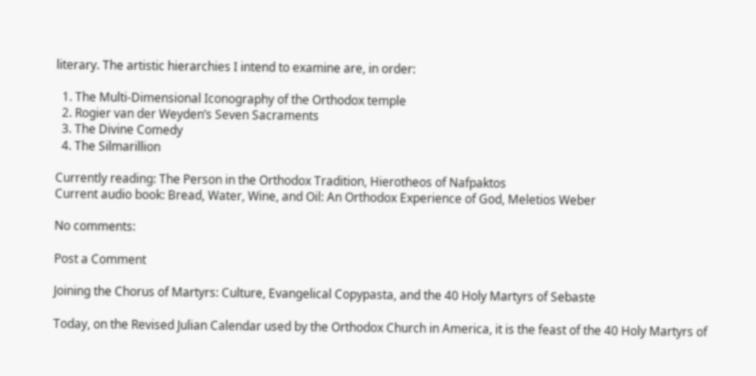literary. The artistic hierarchies I intend to examine are, in order:

  1. The Multi-Dimensional Iconography of the Orthodox temple
  2. Rogier van der Weyden’s Seven Sacraments
  3. The Divine Comedy
  4. The Silmarillion

Currently reading: The Person in the Orthodox Tradition, Hierotheos of Nafpaktos
Current audio book: Bread, Water, Wine, and Oil: An Orthodox Experience of God, Meletios Weber

No comments:

Post a Comment

Joining the Chorus of Martyrs: Culture, Evangelical Copypasta, and the 40 Holy Martyrs of Sebaste

Today, on the Revised Julian Calendar used by the Orthodox Church in America, it is the feast of the 40 Holy Martyrs of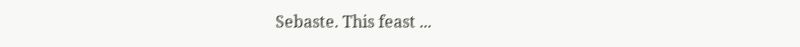Sebaste. This feast ...